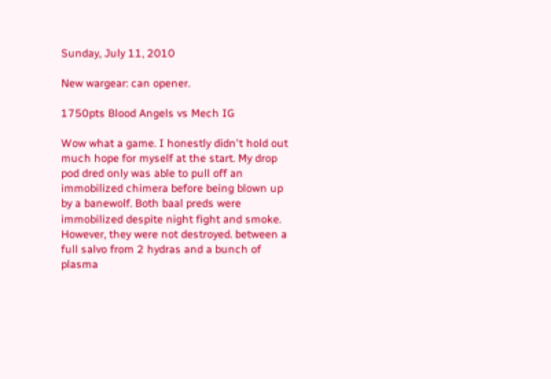Sunday, July 11, 2010

New wargear: can opener.

1750pts Blood Angels vs Mech IG

Wow what a game. I honestly didn't hold out much hope for myself at the start. My drop pod dred only was able to pull off an immobilized chimera before being blown up by a banewolf. Both baal preds were immobilized despite night fight and smoke. However, they were not destroyed. between a full salvo from 2 hydras and a bunch of plasma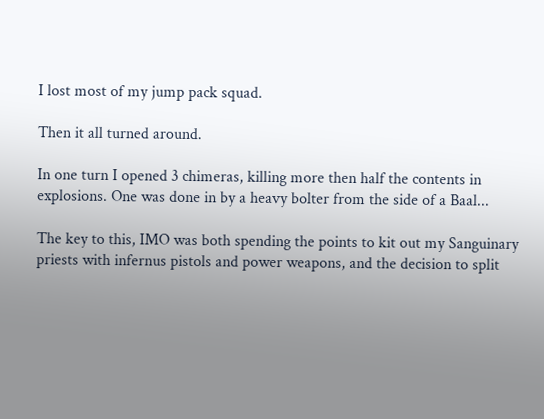I lost most of my jump pack squad.

Then it all turned around.

In one turn I opened 3 chimeras, killing more then half the contents in explosions. One was done in by a heavy bolter from the side of a Baal...

The key to this, IMO was both spending the points to kit out my Sanguinary priests with infernus pistols and power weapons, and the decision to split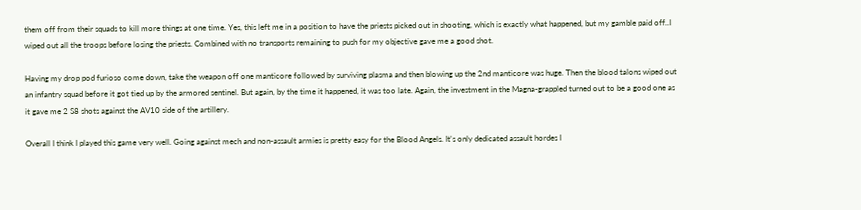them off from their squads to kill more things at one time. Yes, this left me in a position to have the priests picked out in shooting, which is exactly what happened, but my gamble paid off..I wiped out all the troops before losing the priests. Combined with no transports remaining to push for my objective gave me a good shot.

Having my drop pod furioso come down, take the weapon off one manticore followed by surviving plasma and then blowing up the 2nd manticore was huge. Then the blood talons wiped out an infantry squad before it got tied up by the armored sentinel. But again, by the time it happened, it was too late. Again, the investment in the Magna-grappled turned out to be a good one as it gave me 2 S8 shots against the AV10 side of the artillery.

Overall I think I played this game very well. Going against mech and non-assault armies is pretty easy for the Blood Angels. It's only dedicated assault hordes I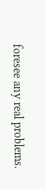foresee any real problems.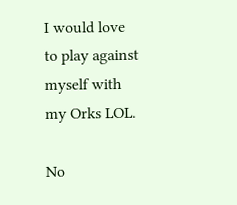I would love to play against myself with my Orks LOL.

No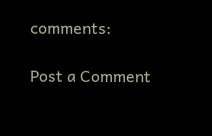comments:

Post a Comment